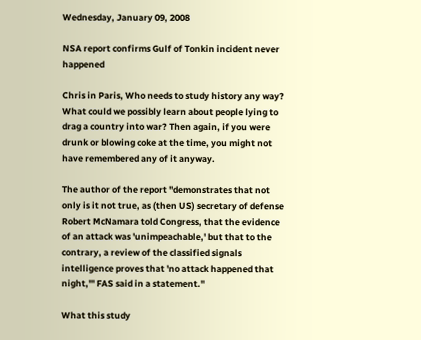Wednesday, January 09, 2008

NSA report confirms Gulf of Tonkin incident never happened

Chris in Paris, Who needs to study history any way? What could we possibly learn about people lying to drag a country into war? Then again, if you were drunk or blowing coke at the time, you might not have remembered any of it anyway.

The author of the report "demonstrates that not only is it not true, as (then US) secretary of defense Robert McNamara told Congress, that the evidence of an attack was 'unimpeachable,' but that to the contrary, a review of the classified signals intelligence proves that 'no attack happened that night,'" FAS said in a statement."

What this study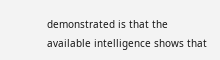demonstrated is that the available intelligence shows that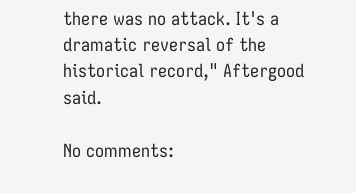there was no attack. It's a dramatic reversal of the historical record," Aftergood said.

No comments: